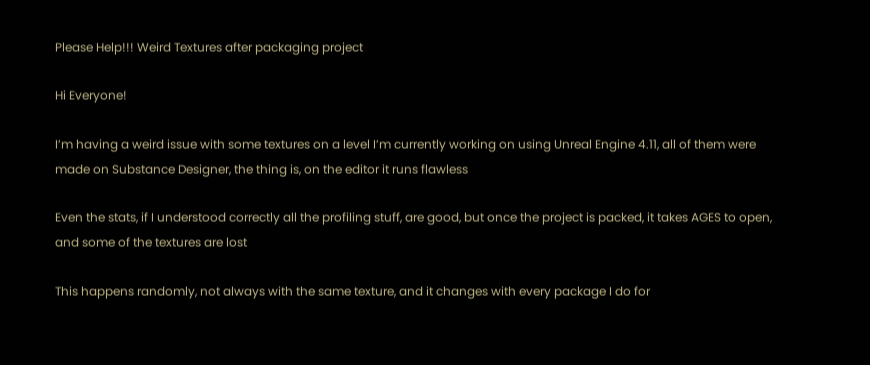Please Help!!! Weird Textures after packaging project

Hi Everyone!

I’m having a weird issue with some textures on a level I’m currently working on using Unreal Engine 4.11, all of them were made on Substance Designer, the thing is, on the editor it runs flawless

Even the stats, if I understood correctly all the profiling stuff, are good, but once the project is packed, it takes AGES to open, and some of the textures are lost

This happens randomly, not always with the same texture, and it changes with every package I do for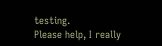testing.
Please help, I really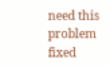need this problem fixed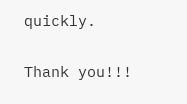quickly.

Thank you!!!